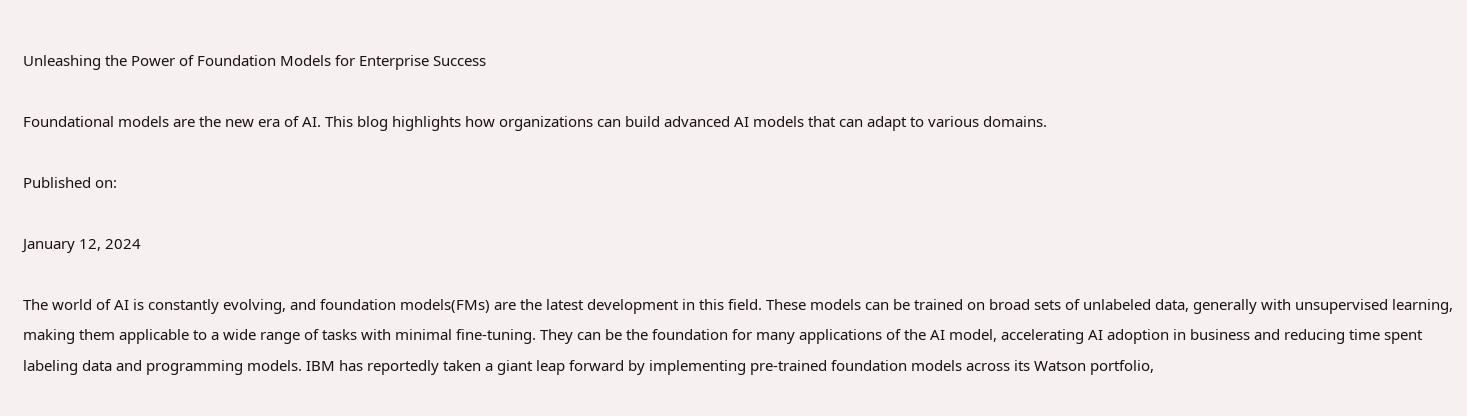Unleashing the Power of Foundation Models for Enterprise Success

Foundational models are the new era of AI. This blog highlights how organizations can build advanced AI models that can adapt to various domains.

Published on:

January 12, 2024

The world of AI is constantly evolving, and foundation models(FMs) are the latest development in this field. These models can be trained on broad sets of unlabeled data, generally with unsupervised learning, making them applicable to a wide range of tasks with minimal fine-tuning. They can be the foundation for many applications of the AI model, accelerating AI adoption in business and reducing time spent labeling data and programming models. IBM has reportedly taken a giant leap forward by implementing pre-trained foundation models across its Watson portfolio,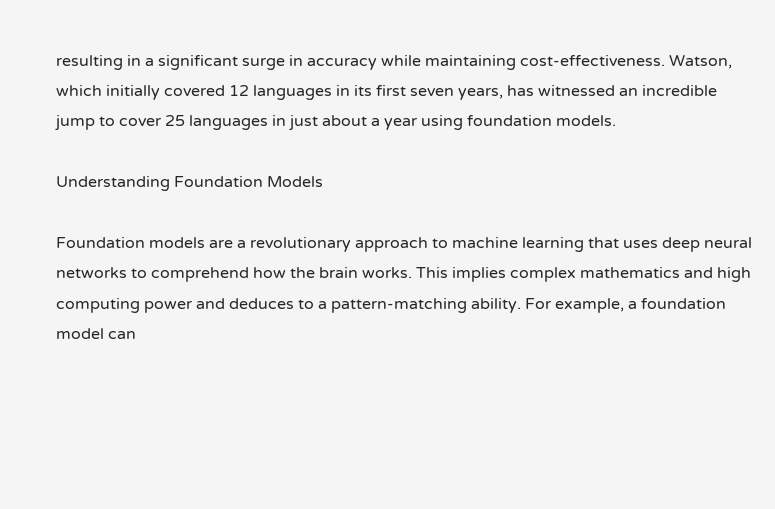resulting in a significant surge in accuracy while maintaining cost-effectiveness. Watson, which initially covered 12 languages in its first seven years, has witnessed an incredible jump to cover 25 languages in just about a year using foundation models.

Understanding Foundation Models

Foundation models are a revolutionary approach to machine learning that uses deep neural networks to comprehend how the brain works. This implies complex mathematics and high computing power and deduces to a pattern-matching ability. For example, a foundation model can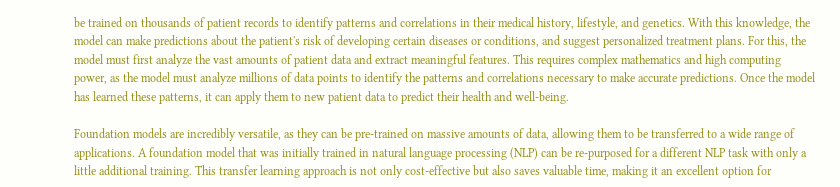be trained on thousands of patient records to identify patterns and correlations in their medical history, lifestyle, and genetics. With this knowledge, the model can make predictions about the patient's risk of developing certain diseases or conditions, and suggest personalized treatment plans. For this, the model must first analyze the vast amounts of patient data and extract meaningful features. This requires complex mathematics and high computing power, as the model must analyze millions of data points to identify the patterns and correlations necessary to make accurate predictions. Once the model has learned these patterns, it can apply them to new patient data to predict their health and well-being.

Foundation models are incredibly versatile, as they can be pre-trained on massive amounts of data, allowing them to be transferred to a wide range of applications. A foundation model that was initially trained in natural language processing (NLP) can be re-purposed for a different NLP task with only a little additional training. This transfer learning approach is not only cost-effective but also saves valuable time, making it an excellent option for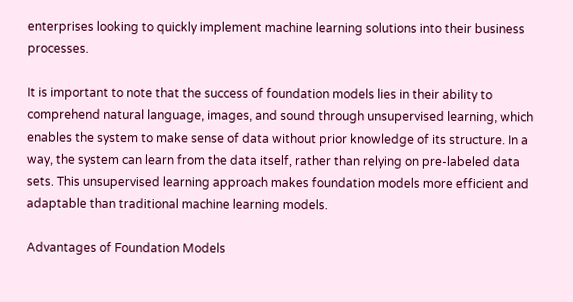enterprises looking to quickly implement machine learning solutions into their business processes.

It is important to note that the success of foundation models lies in their ability to comprehend natural language, images, and sound through unsupervised learning, which enables the system to make sense of data without prior knowledge of its structure. In a way, the system can learn from the data itself, rather than relying on pre-labeled data sets. This unsupervised learning approach makes foundation models more efficient and adaptable than traditional machine learning models.

Advantages of Foundation Models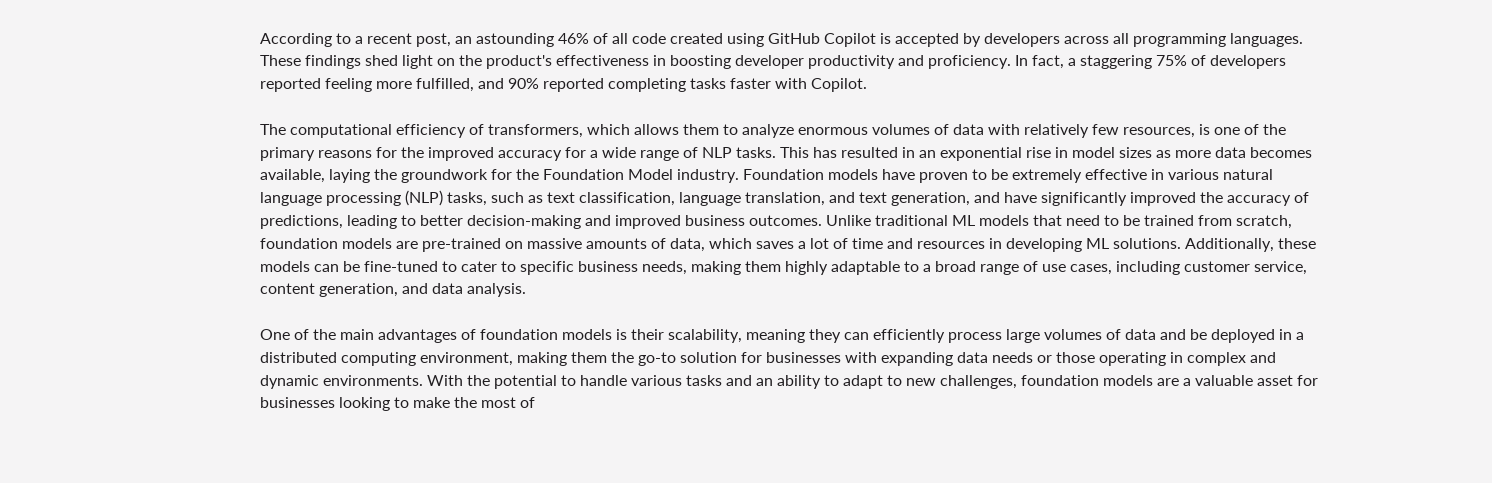According to a recent post, an astounding 46% of all code created using GitHub Copilot is accepted by developers across all programming languages. These findings shed light on the product's effectiveness in boosting developer productivity and proficiency. In fact, a staggering 75% of developers reported feeling more fulfilled, and 90% reported completing tasks faster with Copilot.

The computational efficiency of transformers, which allows them to analyze enormous volumes of data with relatively few resources, is one of the primary reasons for the improved accuracy for a wide range of NLP tasks. This has resulted in an exponential rise in model sizes as more data becomes available, laying the groundwork for the Foundation Model industry. Foundation models have proven to be extremely effective in various natural language processing (NLP) tasks, such as text classification, language translation, and text generation, and have significantly improved the accuracy of predictions, leading to better decision-making and improved business outcomes. Unlike traditional ML models that need to be trained from scratch, foundation models are pre-trained on massive amounts of data, which saves a lot of time and resources in developing ML solutions. Additionally, these models can be fine-tuned to cater to specific business needs, making them highly adaptable to a broad range of use cases, including customer service, content generation, and data analysis.

One of the main advantages of foundation models is their scalability, meaning they can efficiently process large volumes of data and be deployed in a distributed computing environment, making them the go-to solution for businesses with expanding data needs or those operating in complex and dynamic environments. With the potential to handle various tasks and an ability to adapt to new challenges, foundation models are a valuable asset for businesses looking to make the most of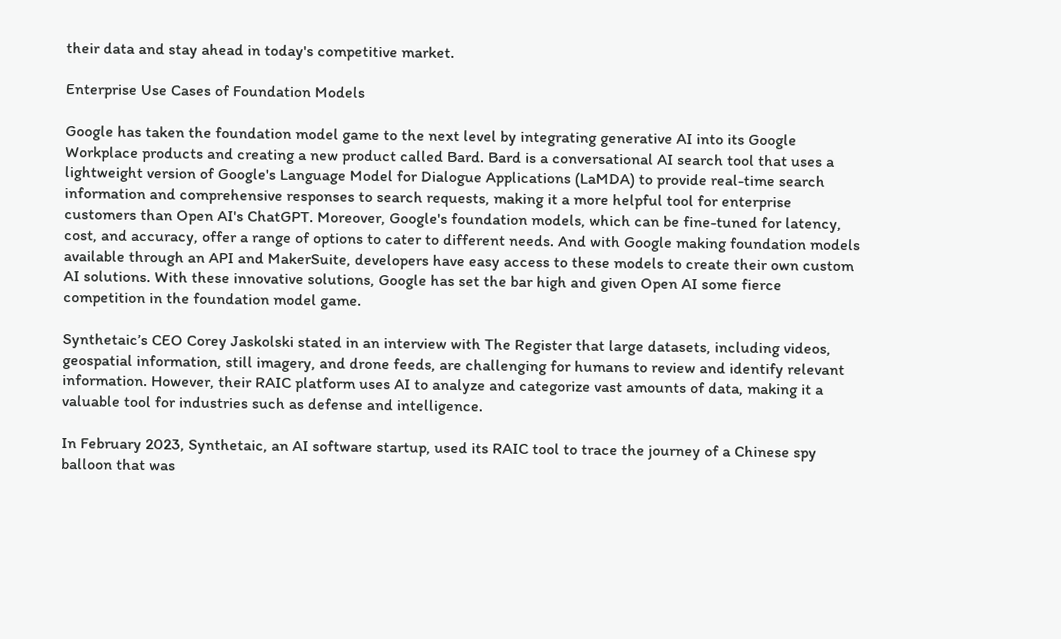their data and stay ahead in today's competitive market.

Enterprise Use Cases of Foundation Models

Google has taken the foundation model game to the next level by integrating generative AI into its Google Workplace products and creating a new product called Bard. Bard is a conversational AI search tool that uses a lightweight version of Google's Language Model for Dialogue Applications (LaMDA) to provide real-time search information and comprehensive responses to search requests, making it a more helpful tool for enterprise customers than Open AI's ChatGPT. Moreover, Google's foundation models, which can be fine-tuned for latency, cost, and accuracy, offer a range of options to cater to different needs. And with Google making foundation models available through an API and MakerSuite, developers have easy access to these models to create their own custom AI solutions. With these innovative solutions, Google has set the bar high and given Open AI some fierce competition in the foundation model game.

Synthetaic’s CEO Corey Jaskolski stated in an interview with The Register that large datasets, including videos, geospatial information, still imagery, and drone feeds, are challenging for humans to review and identify relevant information. However, their RAIC platform uses AI to analyze and categorize vast amounts of data, making it a valuable tool for industries such as defense and intelligence.

In February 2023, Synthetaic, an AI software startup, used its RAIC tool to trace the journey of a Chinese spy balloon that was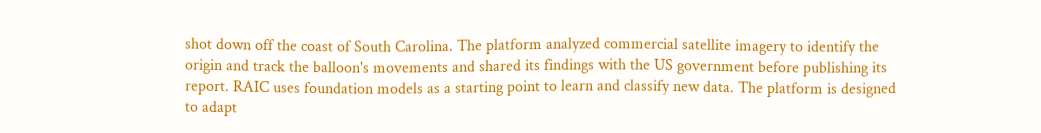shot down off the coast of South Carolina. The platform analyzed commercial satellite imagery to identify the origin and track the balloon's movements and shared its findings with the US government before publishing its report. RAIC uses foundation models as a starting point to learn and classify new data. The platform is designed to adapt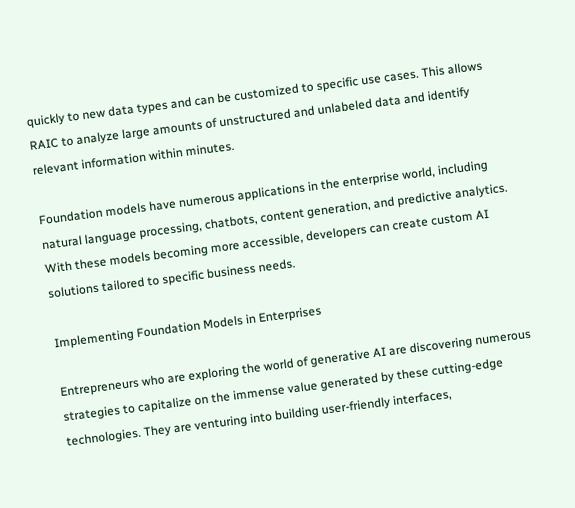quickly to new data types and can be customized to specific use cases. This allows RAIC to analyze large amounts of unstructured and unlabeled data and identify relevant information within minutes.

Foundation models have numerous applications in the enterprise world, including natural language processing, chatbots, content generation, and predictive analytics. With these models becoming more accessible, developers can create custom AI solutions tailored to specific business needs.

Implementing Foundation Models in Enterprises

Entrepreneurs who are exploring the world of generative AI are discovering numerous strategies to capitalize on the immense value generated by these cutting-edge technologies. They are venturing into building user-friendly interfaces,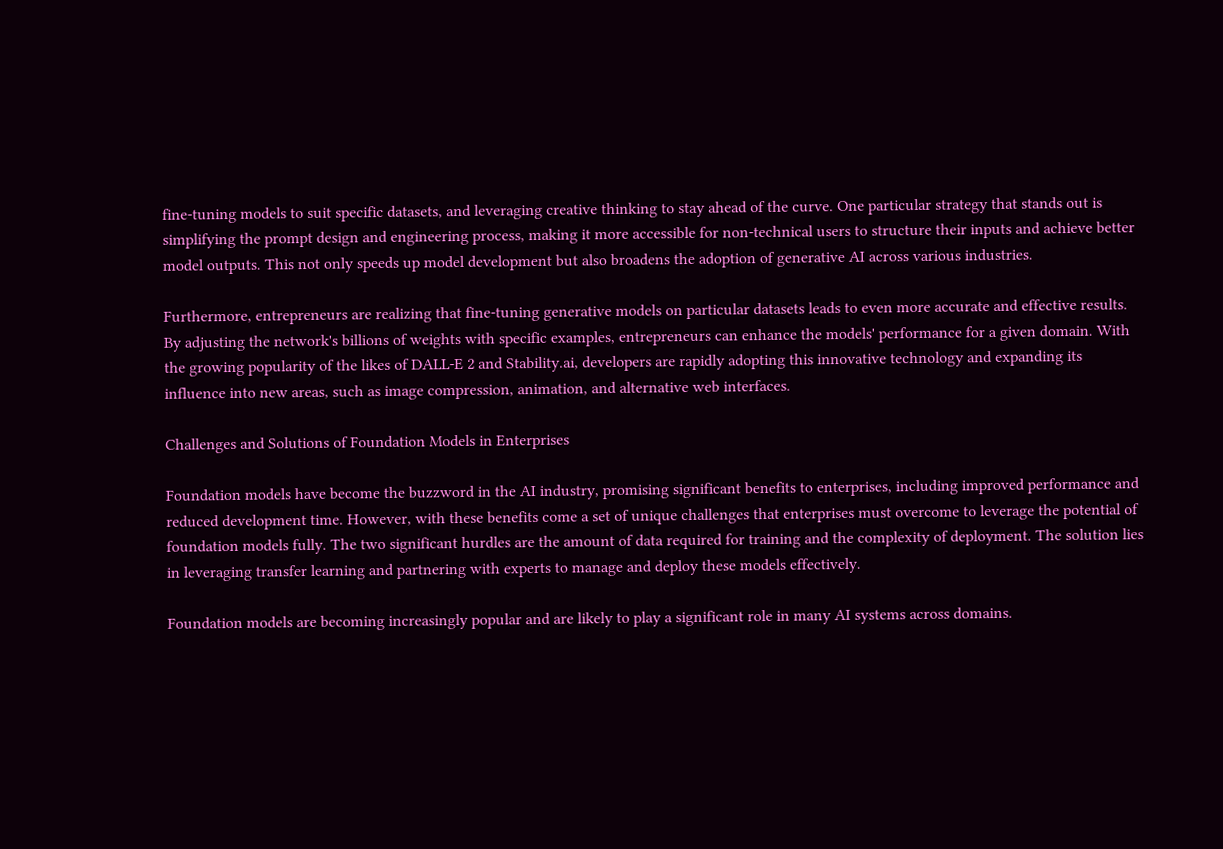fine-tuning models to suit specific datasets, and leveraging creative thinking to stay ahead of the curve. One particular strategy that stands out is simplifying the prompt design and engineering process, making it more accessible for non-technical users to structure their inputs and achieve better model outputs. This not only speeds up model development but also broadens the adoption of generative AI across various industries.

Furthermore, entrepreneurs are realizing that fine-tuning generative models on particular datasets leads to even more accurate and effective results. By adjusting the network's billions of weights with specific examples, entrepreneurs can enhance the models' performance for a given domain. With the growing popularity of the likes of DALL-E 2 and Stability.ai, developers are rapidly adopting this innovative technology and expanding its influence into new areas, such as image compression, animation, and alternative web interfaces.

Challenges and Solutions of Foundation Models in Enterprises

Foundation models have become the buzzword in the AI industry, promising significant benefits to enterprises, including improved performance and reduced development time. However, with these benefits come a set of unique challenges that enterprises must overcome to leverage the potential of foundation models fully. The two significant hurdles are the amount of data required for training and the complexity of deployment. The solution lies in leveraging transfer learning and partnering with experts to manage and deploy these models effectively.

Foundation models are becoming increasingly popular and are likely to play a significant role in many AI systems across domains.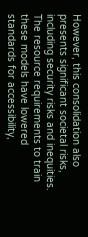However, this consolidation also presents significant societal risks, including security risks and inequities. The resource requirements to train these models have lowered standards for accessibility,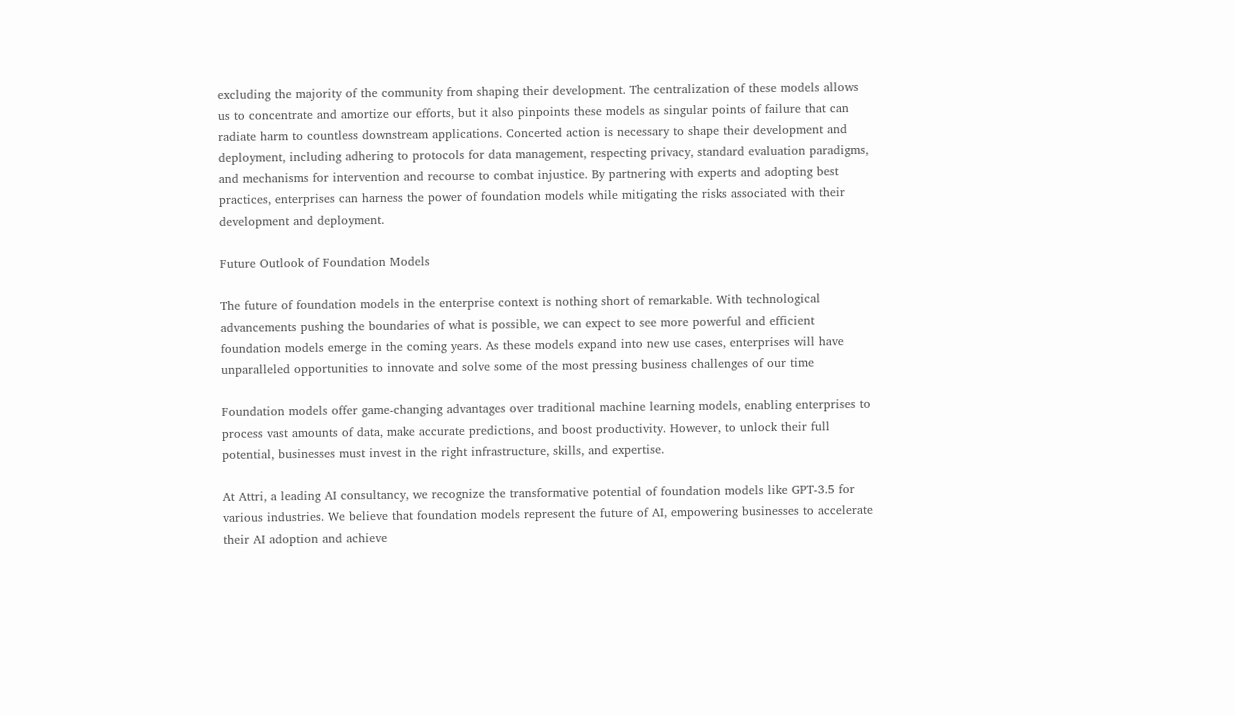excluding the majority of the community from shaping their development. The centralization of these models allows us to concentrate and amortize our efforts, but it also pinpoints these models as singular points of failure that can radiate harm to countless downstream applications. Concerted action is necessary to shape their development and deployment, including adhering to protocols for data management, respecting privacy, standard evaluation paradigms, and mechanisms for intervention and recourse to combat injustice. By partnering with experts and adopting best practices, enterprises can harness the power of foundation models while mitigating the risks associated with their development and deployment.

Future Outlook of Foundation Models

The future of foundation models in the enterprise context is nothing short of remarkable. With technological advancements pushing the boundaries of what is possible, we can expect to see more powerful and efficient foundation models emerge in the coming years. As these models expand into new use cases, enterprises will have unparalleled opportunities to innovate and solve some of the most pressing business challenges of our time

Foundation models offer game-changing advantages over traditional machine learning models, enabling enterprises to process vast amounts of data, make accurate predictions, and boost productivity. However, to unlock their full potential, businesses must invest in the right infrastructure, skills, and expertise.

At Attri, a leading AI consultancy, we recognize the transformative potential of foundation models like GPT-3.5 for various industries. We believe that foundation models represent the future of AI, empowering businesses to accelerate their AI adoption and achieve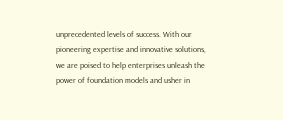unprecedented levels of success. With our pioneering expertise and innovative solutions, we are poised to help enterprises unleash the power of foundation models and usher in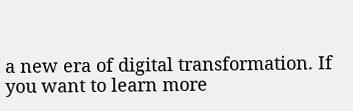a new era of digital transformation. If you want to learn more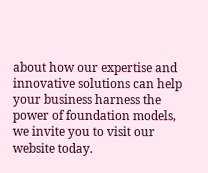about how our expertise and innovative solutions can help your business harness the power of foundation models, we invite you to visit our website today.